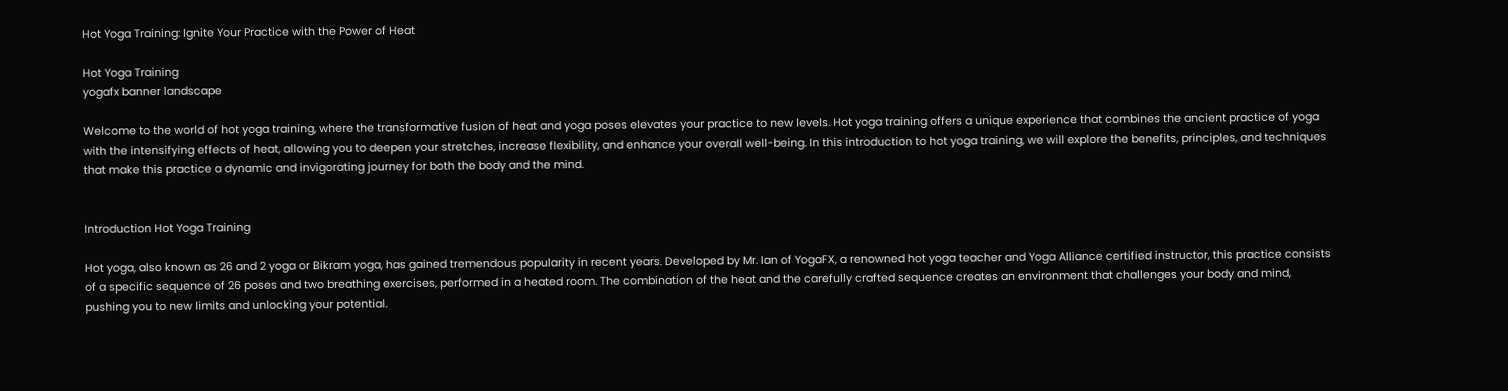Hot Yoga Training: Ignite Your Practice with the Power of Heat

Hot Yoga Training
yogafx banner landscape

Welcome to the world of hot yoga training, where the transformative fusion of heat and yoga poses elevates your practice to new levels. Hot yoga training offers a unique experience that combines the ancient practice of yoga with the intensifying effects of heat, allowing you to deepen your stretches, increase flexibility, and enhance your overall well-being. In this introduction to hot yoga training, we will explore the benefits, principles, and techniques that make this practice a dynamic and invigorating journey for both the body and the mind.


Introduction Hot Yoga Training

Hot yoga, also known as 26 and 2 yoga or Bikram yoga, has gained tremendous popularity in recent years. Developed by Mr. Ian of YogaFX, a renowned hot yoga teacher and Yoga Alliance certified instructor, this practice consists of a specific sequence of 26 poses and two breathing exercises, performed in a heated room. The combination of the heat and the carefully crafted sequence creates an environment that challenges your body and mind, pushing you to new limits and unlocking your potential.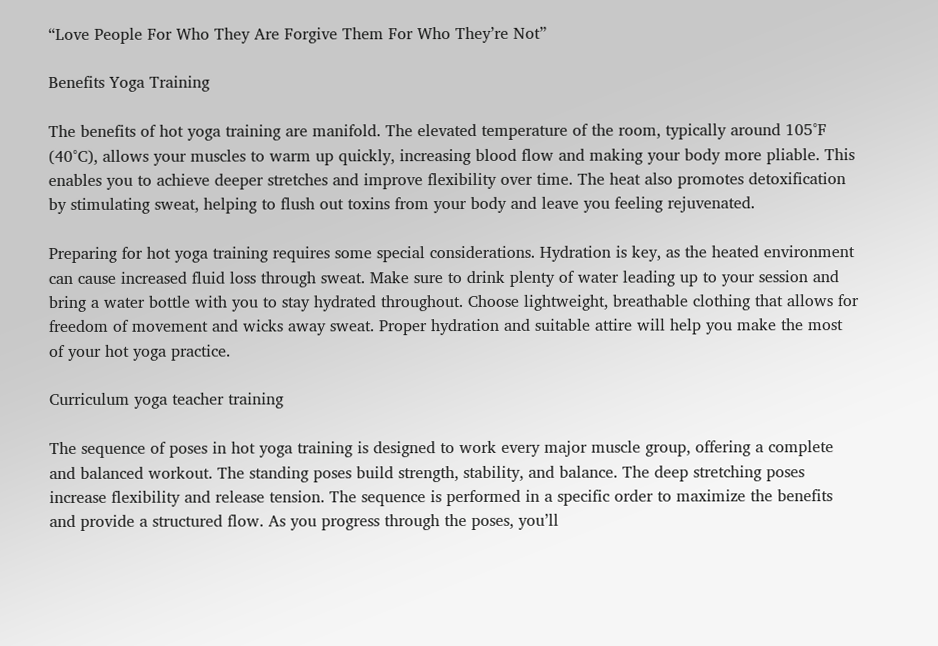“Love People For Who They Are Forgive Them For Who They’re Not”

Benefits Yoga Training

The benefits of hot yoga training are manifold. The elevated temperature of the room, typically around 105°F (40°C), allows your muscles to warm up quickly, increasing blood flow and making your body more pliable. This enables you to achieve deeper stretches and improve flexibility over time. The heat also promotes detoxification by stimulating sweat, helping to flush out toxins from your body and leave you feeling rejuvenated.

Preparing for hot yoga training requires some special considerations. Hydration is key, as the heated environment can cause increased fluid loss through sweat. Make sure to drink plenty of water leading up to your session and bring a water bottle with you to stay hydrated throughout. Choose lightweight, breathable clothing that allows for freedom of movement and wicks away sweat. Proper hydration and suitable attire will help you make the most of your hot yoga practice.

Curriculum yoga teacher training

The sequence of poses in hot yoga training is designed to work every major muscle group, offering a complete and balanced workout. The standing poses build strength, stability, and balance. The deep stretching poses increase flexibility and release tension. The sequence is performed in a specific order to maximize the benefits and provide a structured flow. As you progress through the poses, you’ll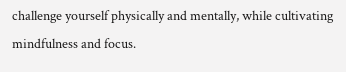challenge yourself physically and mentally, while cultivating mindfulness and focus.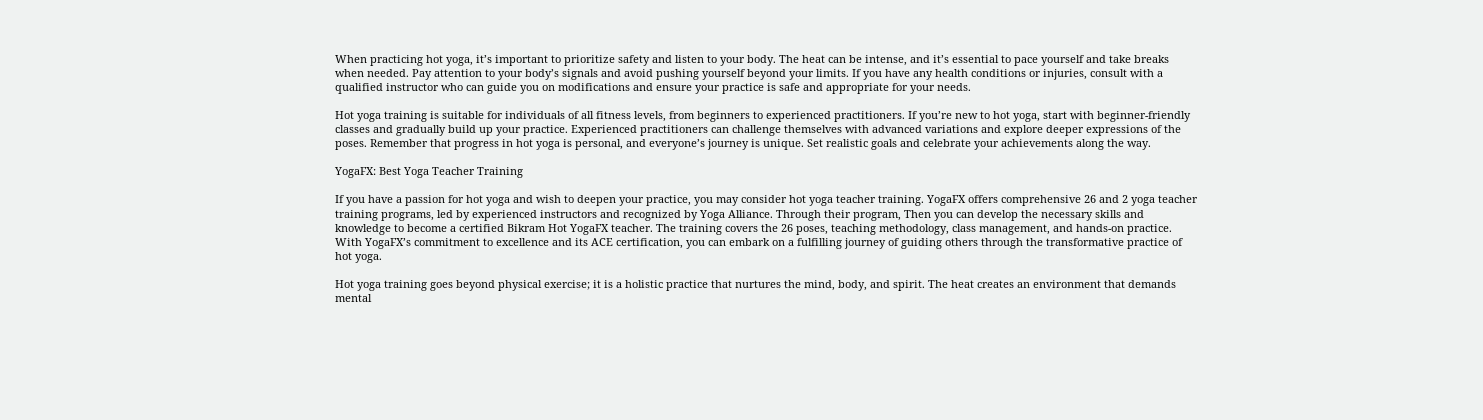When practicing hot yoga, it’s important to prioritize safety and listen to your body. The heat can be intense, and it’s essential to pace yourself and take breaks when needed. Pay attention to your body’s signals and avoid pushing yourself beyond your limits. If you have any health conditions or injuries, consult with a qualified instructor who can guide you on modifications and ensure your practice is safe and appropriate for your needs.

Hot yoga training is suitable for individuals of all fitness levels, from beginners to experienced practitioners. If you’re new to hot yoga, start with beginner-friendly classes and gradually build up your practice. Experienced practitioners can challenge themselves with advanced variations and explore deeper expressions of the poses. Remember that progress in hot yoga is personal, and everyone’s journey is unique. Set realistic goals and celebrate your achievements along the way.

YogaFX: Best Yoga Teacher Training

If you have a passion for hot yoga and wish to deepen your practice, you may consider hot yoga teacher training. YogaFX offers comprehensive 26 and 2 yoga teacher training programs, led by experienced instructors and recognized by Yoga Alliance. Through their program, Then you can develop the necessary skills and knowledge to become a certified Bikram Hot YogaFX teacher. The training covers the 26 poses, teaching methodology, class management, and hands-on practice. With YogaFX’s commitment to excellence and its ACE certification, you can embark on a fulfilling journey of guiding others through the transformative practice of hot yoga.

Hot yoga training goes beyond physical exercise; it is a holistic practice that nurtures the mind, body, and spirit. The heat creates an environment that demands mental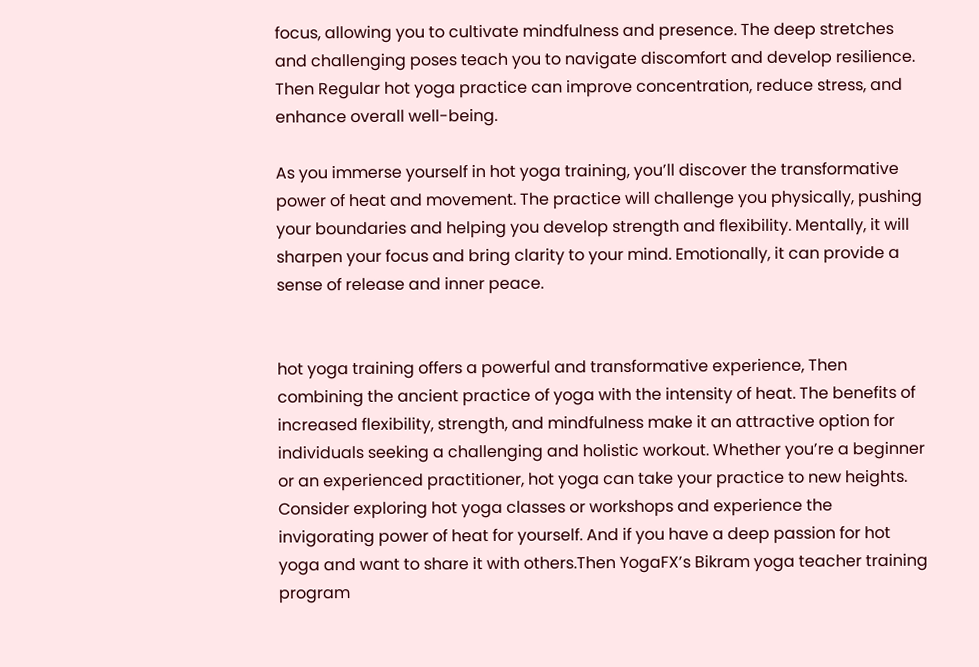focus, allowing you to cultivate mindfulness and presence. The deep stretches and challenging poses teach you to navigate discomfort and develop resilience. Then Regular hot yoga practice can improve concentration, reduce stress, and enhance overall well-being.

As you immerse yourself in hot yoga training, you’ll discover the transformative power of heat and movement. The practice will challenge you physically, pushing your boundaries and helping you develop strength and flexibility. Mentally, it will sharpen your focus and bring clarity to your mind. Emotionally, it can provide a sense of release and inner peace.


hot yoga training offers a powerful and transformative experience, Then combining the ancient practice of yoga with the intensity of heat. The benefits of increased flexibility, strength, and mindfulness make it an attractive option for individuals seeking a challenging and holistic workout. Whether you’re a beginner or an experienced practitioner, hot yoga can take your practice to new heights. Consider exploring hot yoga classes or workshops and experience the invigorating power of heat for yourself. And if you have a deep passion for hot yoga and want to share it with others.Then YogaFX’s Bikram yoga teacher training program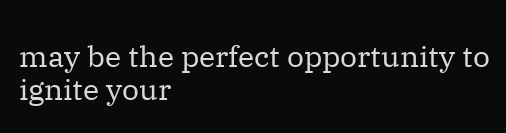may be the perfect opportunity to ignite your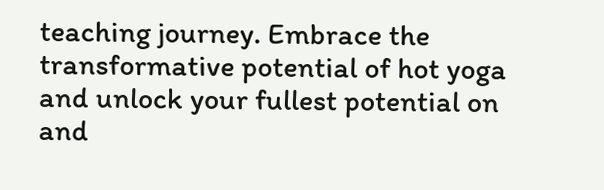teaching journey. Embrace the transformative potential of hot yoga and unlock your fullest potential on and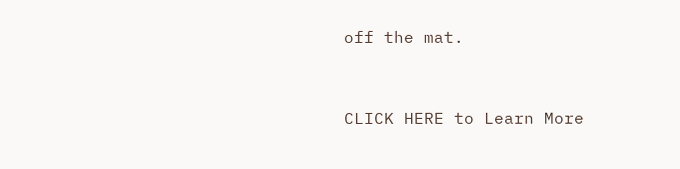off the mat.


CLICK HERE to Learn More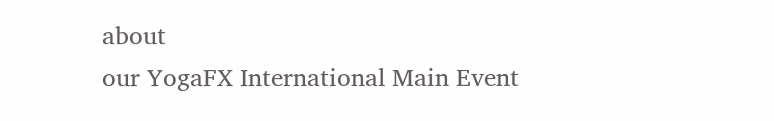about
our YogaFX International Main Event